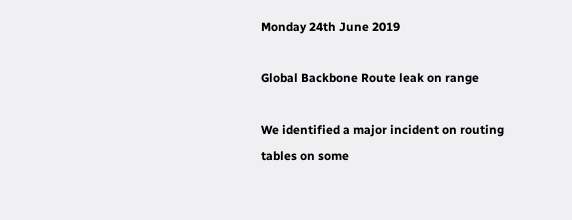Monday 24th June 2019

Global Backbone Route leak on range

We identified a major incident on routing tables on some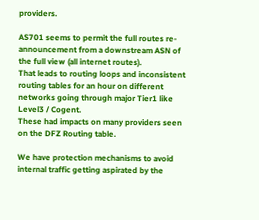providers.

AS701 seems to permit the full routes re-announcement from a downstream ASN of the full view (all internet routes).
That leads to routing loops and inconsistent routing tables for an hour on different networks going through major Tier1 like Level3 / Cogent.
These had impacts on many providers seen on the DFZ Routing table.

We have protection mechanisms to avoid internal traffic getting aspirated by the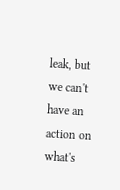leak, but we can't have an action on what's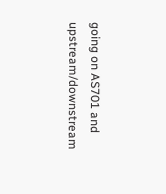going on AS701 and upstream/downstream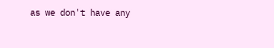as we don't have any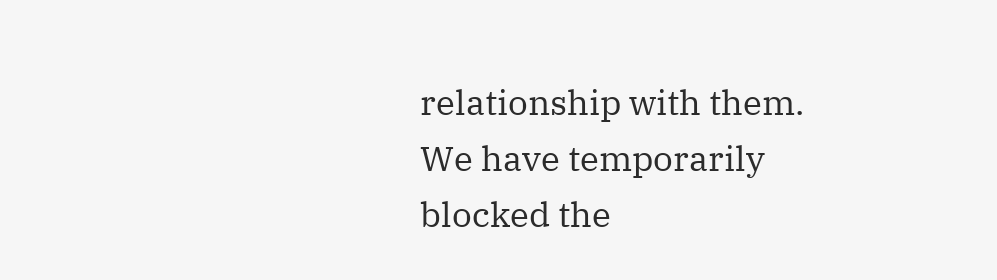relationship with them.
We have temporarily blocked the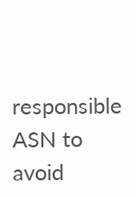responsible ASN to avoid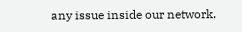any issue inside our network.